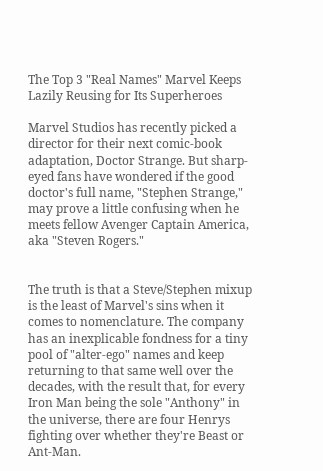The Top 3 "Real Names" Marvel Keeps Lazily Reusing for Its Superheroes

Marvel Studios has recently picked a director for their next comic-book adaptation, Doctor Strange. But sharp-eyed fans have wondered if the good doctor's full name, "Stephen Strange," may prove a little confusing when he meets fellow Avenger Captain America, aka "Steven Rogers."


The truth is that a Steve/Stephen mixup is the least of Marvel's sins when it comes to nomenclature. The company has an inexplicable fondness for a tiny pool of "alter-ego" names and keep returning to that same well over the decades, with the result that, for every Iron Man being the sole "Anthony" in the universe, there are four Henrys fighting over whether they're Beast or Ant-Man.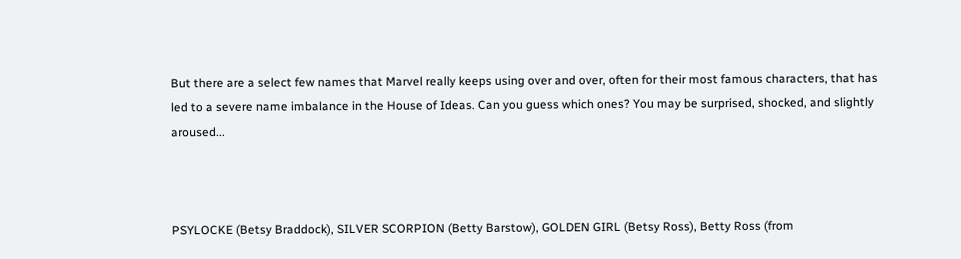But there are a select few names that Marvel really keeps using over and over, often for their most famous characters, that has led to a severe name imbalance in the House of Ideas. Can you guess which ones? You may be surprised, shocked, and slightly aroused...



PSYLOCKE (Betsy Braddock), SILVER SCORPION (Betty Barstow), GOLDEN GIRL (Betsy Ross), Betty Ross (from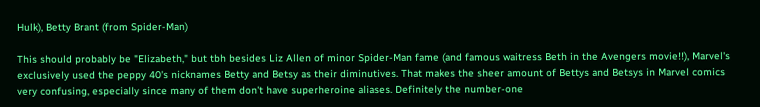Hulk), Betty Brant (from Spider-Man)

This should probably be "Elizabeth," but tbh besides Liz Allen of minor Spider-Man fame (and famous waitress Beth in the Avengers movie!!), Marvel's exclusively used the peppy 40's nicknames Betty and Betsy as their diminutives. That makes the sheer amount of Bettys and Betsys in Marvel comics very confusing, especially since many of them don't have superheroine aliases. Definitely the number-one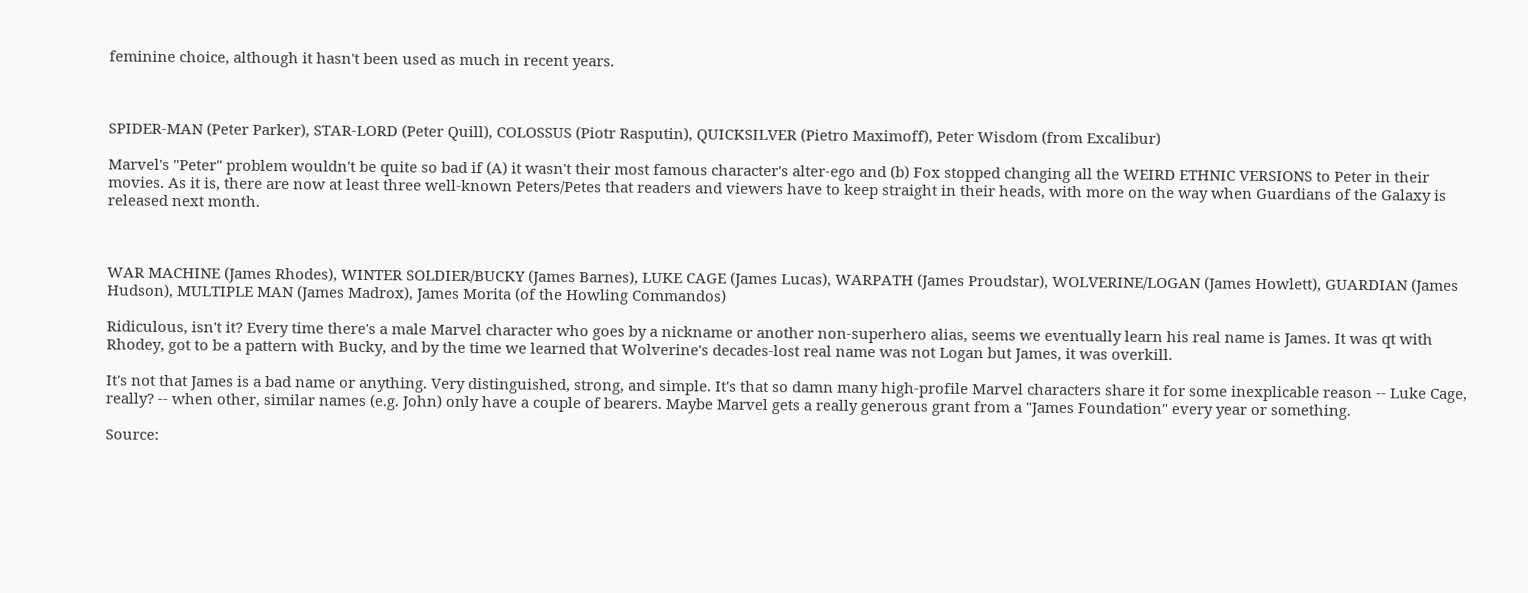feminine choice, although it hasn't been used as much in recent years.



SPIDER-MAN (Peter Parker), STAR-LORD (Peter Quill), COLOSSUS (Piotr Rasputin), QUICKSILVER (Pietro Maximoff), Peter Wisdom (from Excalibur)

Marvel's "Peter" problem wouldn't be quite so bad if (A) it wasn't their most famous character's alter-ego and (b) Fox stopped changing all the WEIRD ETHNIC VERSIONS to Peter in their movies. As it is, there are now at least three well-known Peters/Petes that readers and viewers have to keep straight in their heads, with more on the way when Guardians of the Galaxy is released next month.



WAR MACHINE (James Rhodes), WINTER SOLDIER/BUCKY (James Barnes), LUKE CAGE (James Lucas), WARPATH (James Proudstar), WOLVERINE/LOGAN (James Howlett), GUARDIAN (James Hudson), MULTIPLE MAN (James Madrox), James Morita (of the Howling Commandos)

Ridiculous, isn't it? Every time there's a male Marvel character who goes by a nickname or another non-superhero alias, seems we eventually learn his real name is James. It was qt with Rhodey, got to be a pattern with Bucky, and by the time we learned that Wolverine's decades-lost real name was not Logan but James, it was overkill.

It's not that James is a bad name or anything. Very distinguished, strong, and simple. It's that so damn many high-profile Marvel characters share it for some inexplicable reason -- Luke Cage, really? -- when other, similar names (e.g. John) only have a couple of bearers. Maybe Marvel gets a really generous grant from a "James Foundation" every year or something.

Source: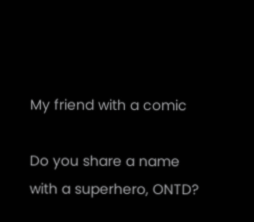My friend with a comic

Do you share a name with a superhero, ONTD?